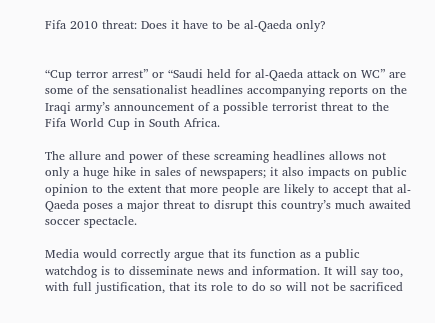Fifa 2010 threat: Does it have to be al-Qaeda only?


“Cup terror arrest” or “Saudi held for al-Qaeda attack on WC” are some of the sensationalist headlines accompanying reports on the Iraqi army’s announcement of a possible terrorist threat to the Fifa World Cup in South Africa.

The allure and power of these screaming headlines allows not only a huge hike in sales of newspapers; it also impacts on public opinion to the extent that more people are likely to accept that al-Qaeda poses a major threat to disrupt this country’s much awaited soccer spectacle.

Media would correctly argue that its function as a public watchdog is to disseminate news and information. It will say too, with full justification, that its role to do so will not be sacrificed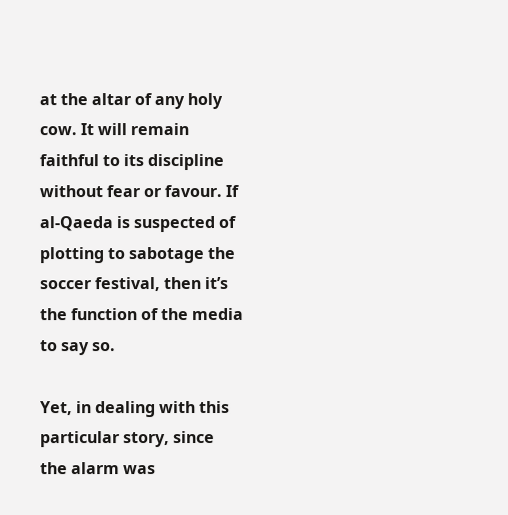at the altar of any holy cow. It will remain faithful to its discipline without fear or favour. If al-Qaeda is suspected of plotting to sabotage the soccer festival, then it’s the function of the media to say so.

Yet, in dealing with this particular story, since the alarm was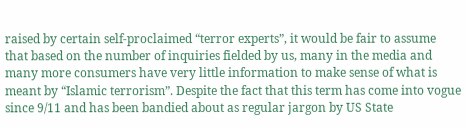raised by certain self-proclaimed “terror experts”, it would be fair to assume that based on the number of inquiries fielded by us, many in the media and many more consumers have very little information to make sense of what is meant by “Islamic terrorism”. Despite the fact that this term has come into vogue since 9/11 and has been bandied about as regular jargon by US State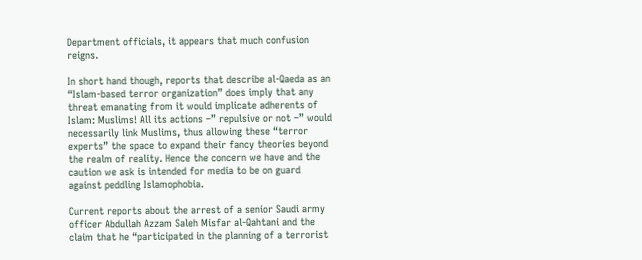Department officials, it appears that much confusion reigns.

In short hand though, reports that describe al-Qaeda as an “Islam-based terror organization” does imply that any threat emanating from it would implicate adherents of Islam: Muslims! All its actions –” repulsive or not –” would necessarily link Muslims, thus allowing these “terror experts” the space to expand their fancy theories beyond the realm of reality. Hence the concern we have and the caution we ask is intended for media to be on guard against peddling Islamophobia.

Current reports about the arrest of a senior Saudi army officer Abdullah Azzam Saleh Misfar al-Qahtani and the claim that he “participated in the planning of a terrorist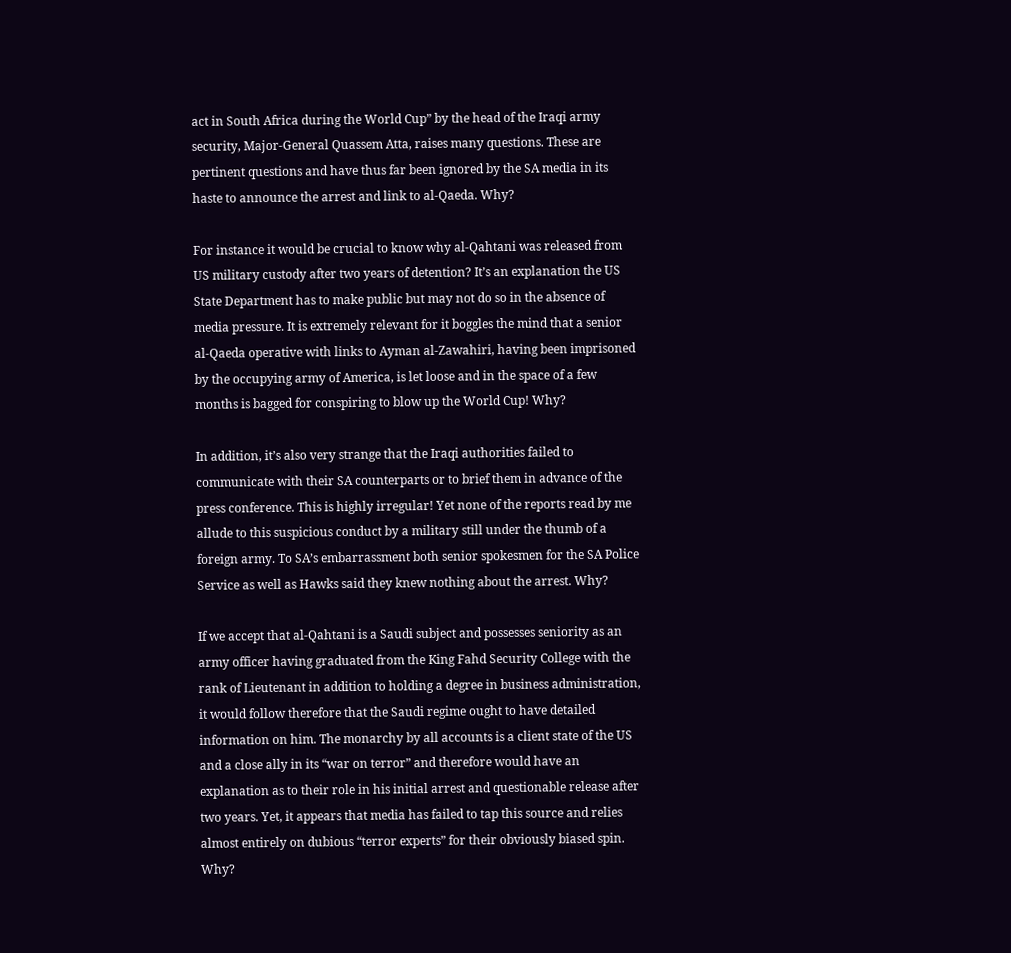act in South Africa during the World Cup” by the head of the Iraqi army security, Major-General Quassem Atta, raises many questions. These are pertinent questions and have thus far been ignored by the SA media in its haste to announce the arrest and link to al-Qaeda. Why?

For instance it would be crucial to know why al-Qahtani was released from US military custody after two years of detention? It’s an explanation the US State Department has to make public but may not do so in the absence of media pressure. It is extremely relevant for it boggles the mind that a senior al-Qaeda operative with links to Ayman al-Zawahiri, having been imprisoned by the occupying army of America, is let loose and in the space of a few months is bagged for conspiring to blow up the World Cup! Why?

In addition, it’s also very strange that the Iraqi authorities failed to communicate with their SA counterparts or to brief them in advance of the press conference. This is highly irregular! Yet none of the reports read by me allude to this suspicious conduct by a military still under the thumb of a foreign army. To SA’s embarrassment both senior spokesmen for the SA Police Service as well as Hawks said they knew nothing about the arrest. Why?

If we accept that al-Qahtani is a Saudi subject and possesses seniority as an army officer having graduated from the King Fahd Security College with the rank of Lieutenant in addition to holding a degree in business administration, it would follow therefore that the Saudi regime ought to have detailed information on him. The monarchy by all accounts is a client state of the US and a close ally in its “war on terror” and therefore would have an explanation as to their role in his initial arrest and questionable release after two years. Yet, it appears that media has failed to tap this source and relies almost entirely on dubious “terror experts” for their obviously biased spin. Why?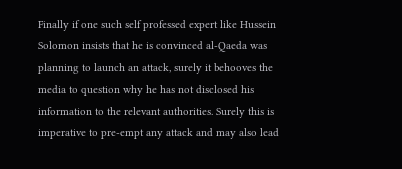Finally if one such self professed expert like Hussein Solomon insists that he is convinced al-Qaeda was planning to launch an attack, surely it behooves the media to question why he has not disclosed his information to the relevant authorities. Surely this is imperative to pre-empt any attack and may also lead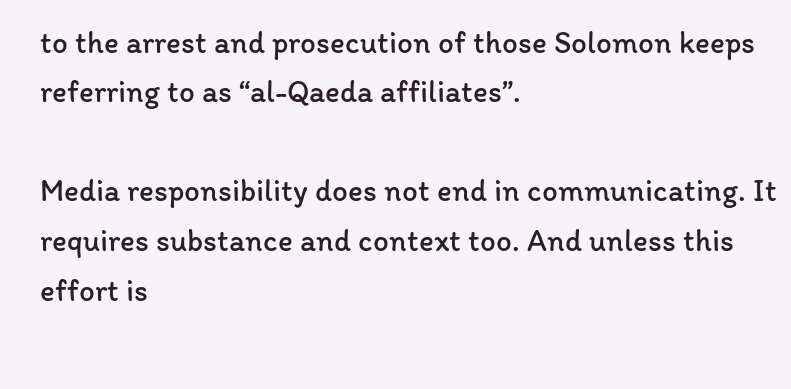to the arrest and prosecution of those Solomon keeps referring to as “al-Qaeda affiliates”.

Media responsibility does not end in communicating. It requires substance and context too. And unless this effort is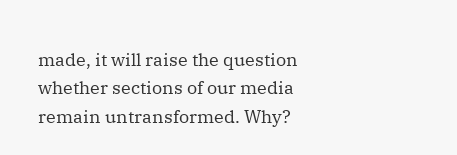made, it will raise the question whether sections of our media remain untransformed. Why?